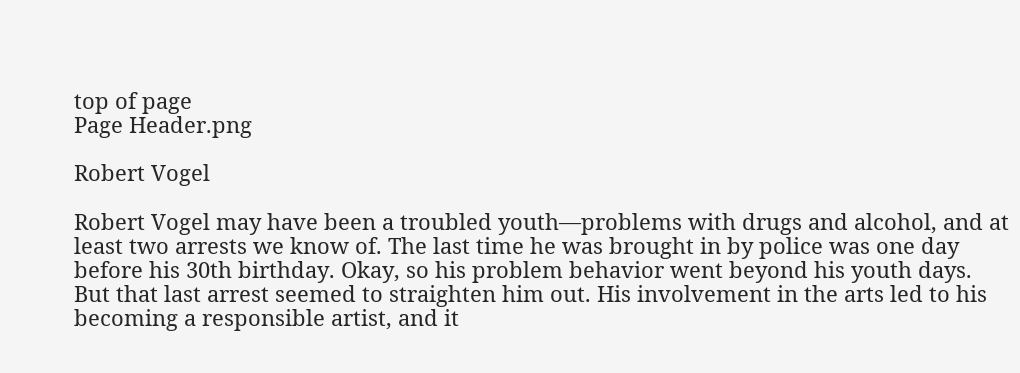top of page
Page Header.png

Robert Vogel

Robert Vogel may have been a troubled youth—problems with drugs and alcohol, and at least two arrests we know of. The last time he was brought in by police was one day before his 30th birthday. Okay, so his problem behavior went beyond his youth days. But that last arrest seemed to straighten him out. His involvement in the arts led to his becoming a responsible artist, and it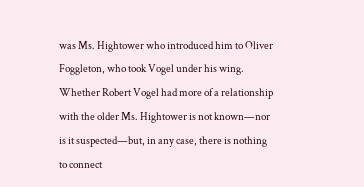was Ms. Hightower who introduced him to Oliver Foggleton, who took Vogel under his wing. Whether Robert Vogel had more of a relationship with the older Ms. Hightower is not known—nor is it suspected—but, in any case, there is nothing to connect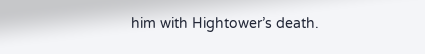him with Hightower’s death.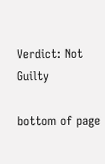Verdict: Not Guilty

bottom of page